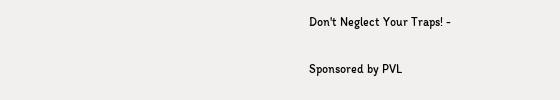Don't Neglect Your Traps! -

Sponsored by PVL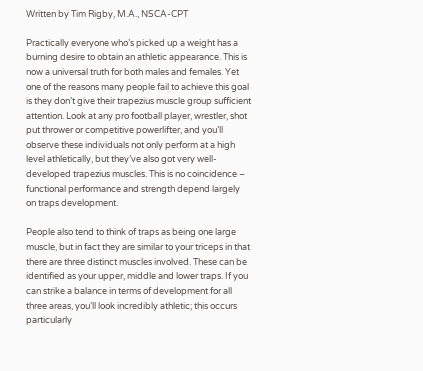Written by Tim Rigby, M.A., NSCA-CPT

Practically everyone who’s picked up a weight has a burning desire to obtain an athletic appearance. This is now a universal truth for both males and females. Yet one of the reasons many people fail to achieve this goal is they don’t give their trapezius muscle group sufficient attention. Look at any pro football player, wrestler, shot put thrower or competitive powerlifter, and you’ll observe these individuals not only perform at a high level athletically, but they’ve also got very well-developed trapezius muscles. This is no coincidence – functional performance and strength depend largely on traps development.

People also tend to think of traps as being one large muscle, but in fact they are similar to your triceps in that there are three distinct muscles involved. These can be identified as your upper, middle and lower traps. If you can strike a balance in terms of development for all three areas, you’ll look incredibly athletic; this occurs particularly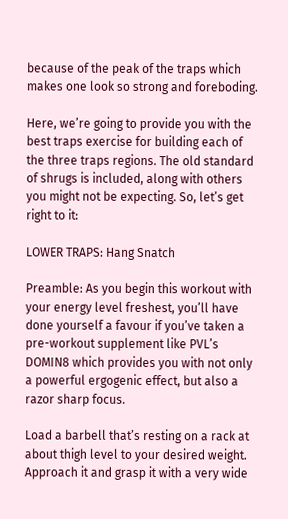because of the peak of the traps which makes one look so strong and foreboding.

Here, we’re going to provide you with the best traps exercise for building each of the three traps regions. The old standard of shrugs is included, along with others you might not be expecting. So, let’s get right to it:

LOWER TRAPS: Hang Snatch

Preamble: As you begin this workout with your energy level freshest, you’ll have done yourself a favour if you’ve taken a pre-workout supplement like PVL’s DOMIN8 which provides you with not only a powerful ergogenic effect, but also a razor sharp focus.

Load a barbell that’s resting on a rack at about thigh level to your desired weight. Approach it and grasp it with a very wide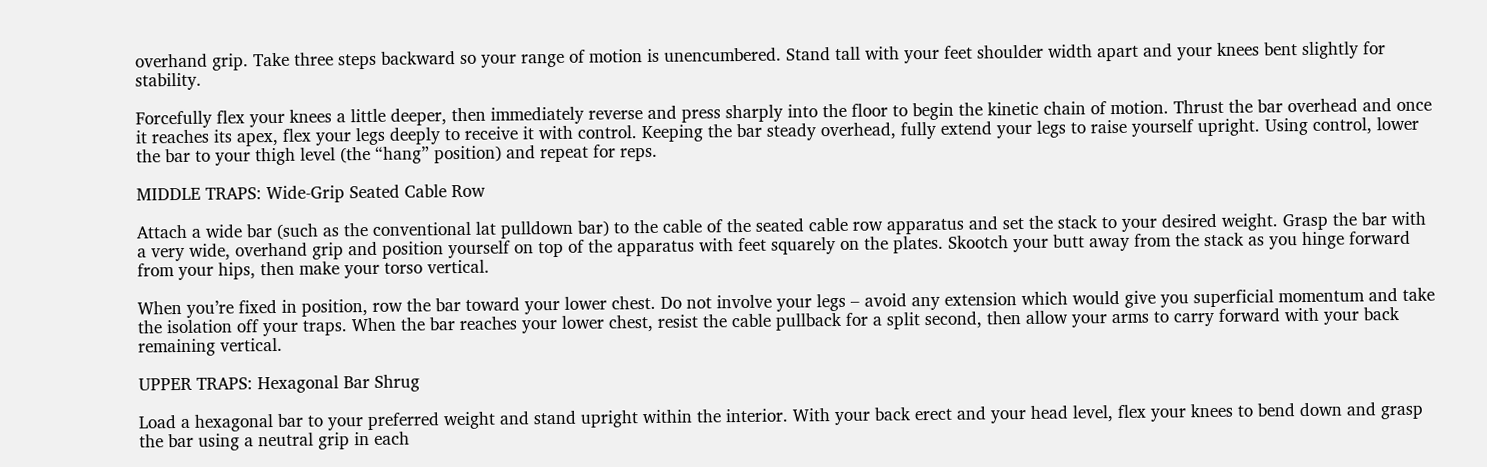overhand grip. Take three steps backward so your range of motion is unencumbered. Stand tall with your feet shoulder width apart and your knees bent slightly for stability.

Forcefully flex your knees a little deeper, then immediately reverse and press sharply into the floor to begin the kinetic chain of motion. Thrust the bar overhead and once it reaches its apex, flex your legs deeply to receive it with control. Keeping the bar steady overhead, fully extend your legs to raise yourself upright. Using control, lower the bar to your thigh level (the “hang” position) and repeat for reps.

MIDDLE TRAPS: Wide-Grip Seated Cable Row

Attach a wide bar (such as the conventional lat pulldown bar) to the cable of the seated cable row apparatus and set the stack to your desired weight. Grasp the bar with a very wide, overhand grip and position yourself on top of the apparatus with feet squarely on the plates. Skootch your butt away from the stack as you hinge forward from your hips, then make your torso vertical.

When you’re fixed in position, row the bar toward your lower chest. Do not involve your legs – avoid any extension which would give you superficial momentum and take the isolation off your traps. When the bar reaches your lower chest, resist the cable pullback for a split second, then allow your arms to carry forward with your back remaining vertical.

UPPER TRAPS: Hexagonal Bar Shrug

Load a hexagonal bar to your preferred weight and stand upright within the interior. With your back erect and your head level, flex your knees to bend down and grasp the bar using a neutral grip in each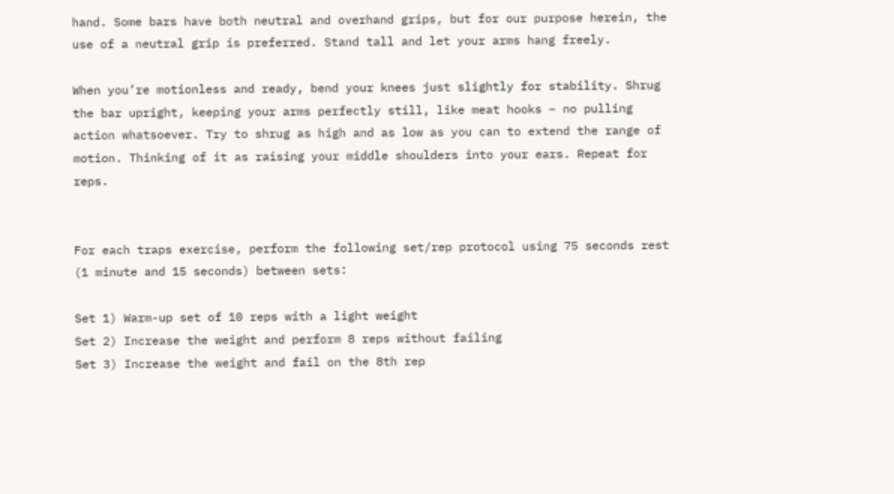hand. Some bars have both neutral and overhand grips, but for our purpose herein, the use of a neutral grip is preferred. Stand tall and let your arms hang freely.

When you’re motionless and ready, bend your knees just slightly for stability. Shrug the bar upright, keeping your arms perfectly still, like meat hooks – no pulling action whatsoever. Try to shrug as high and as low as you can to extend the range of motion. Thinking of it as raising your middle shoulders into your ears. Repeat for reps.


For each traps exercise, perform the following set/rep protocol using 75 seconds rest (1 minute and 15 seconds) between sets:

Set 1) Warm-up set of 10 reps with a light weight
Set 2) Increase the weight and perform 8 reps without failing
Set 3) Increase the weight and fail on the 8th rep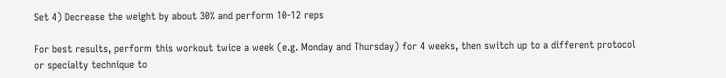Set 4) Decrease the weight by about 30% and perform 10-12 reps

For best results, perform this workout twice a week (e.g. Monday and Thursday) for 4 weeks, then switch up to a different protocol or specialty technique to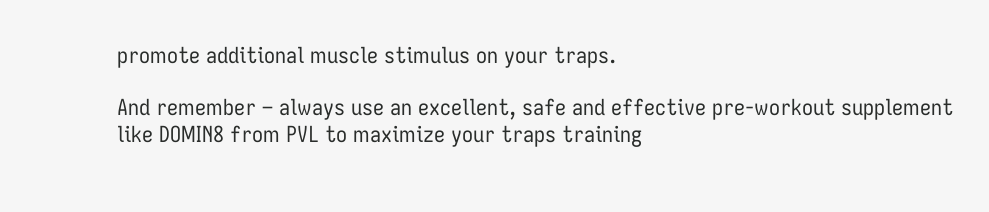promote additional muscle stimulus on your traps.

And remember – always use an excellent, safe and effective pre-workout supplement like DOMIN8 from PVL to maximize your traps training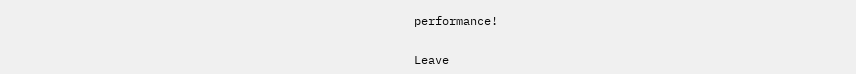performance!


Leave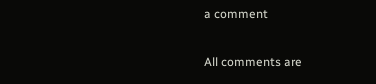a comment

All comments are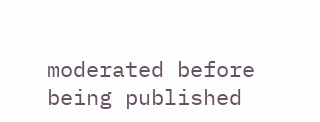moderated before being published